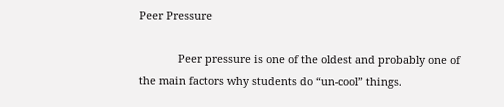Peer Pressure

             Peer pressure is one of the oldest and probably one of the main factors why students do “un-cool” things.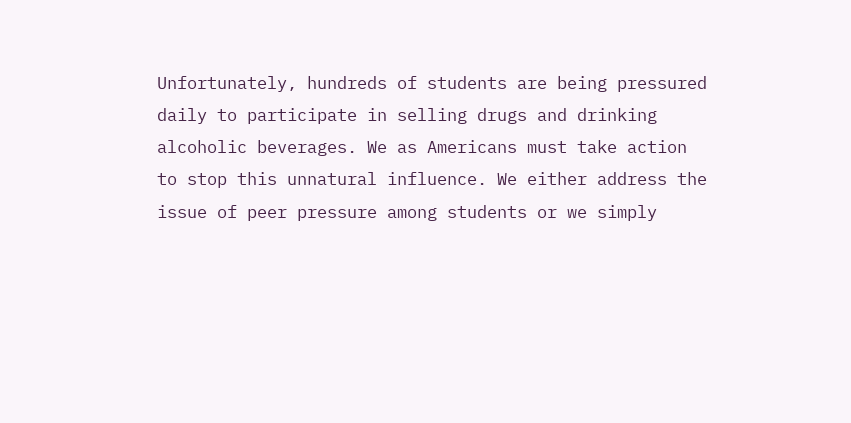Unfortunately, hundreds of students are being pressured daily to participate in selling drugs and drinking alcoholic beverages. We as Americans must take action to stop this unnatural influence. We either address the issue of peer pressure among students or we simply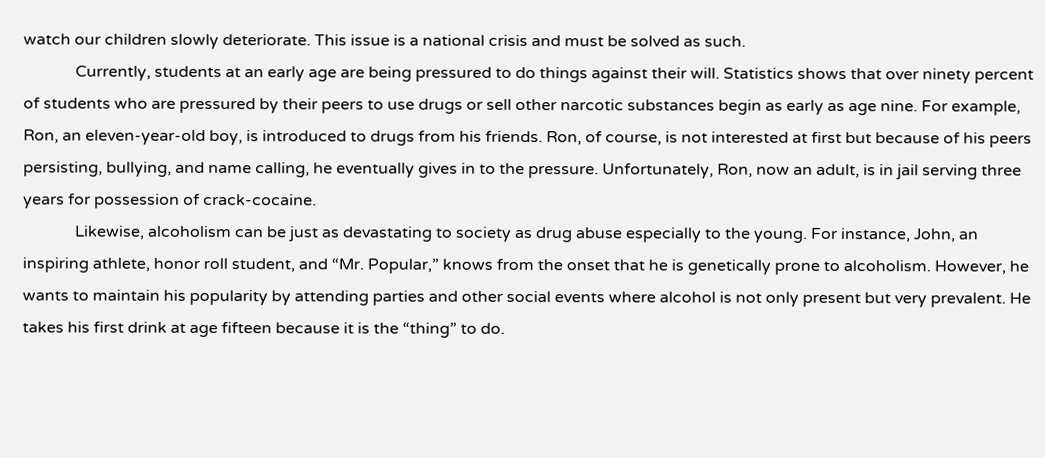watch our children slowly deteriorate. This issue is a national crisis and must be solved as such.
             Currently, students at an early age are being pressured to do things against their will. Statistics shows that over ninety percent of students who are pressured by their peers to use drugs or sell other narcotic substances begin as early as age nine. For example, Ron, an eleven-year-old boy, is introduced to drugs from his friends. Ron, of course, is not interested at first but because of his peers persisting, bullying, and name calling, he eventually gives in to the pressure. Unfortunately, Ron, now an adult, is in jail serving three years for possession of crack-cocaine.
             Likewise, alcoholism can be just as devastating to society as drug abuse especially to the young. For instance, John, an inspiring athlete, honor roll student, and “Mr. Popular,” knows from the onset that he is genetically prone to alcoholism. However, he wants to maintain his popularity by attending parties and other social events where alcohol is not only present but very prevalent. He takes his first drink at age fifteen because it is the “thing” to do.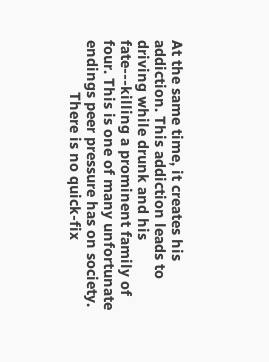At the same time, it creates his addiction. This addiction leads to driving while drunk and his fate---killing a prominent family of four. This is one of many unfortunate endings peer pressure has on society.
             There is no quick-fix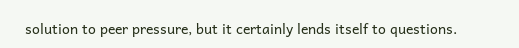solution to peer pressure, but it certainly lends itself to questions.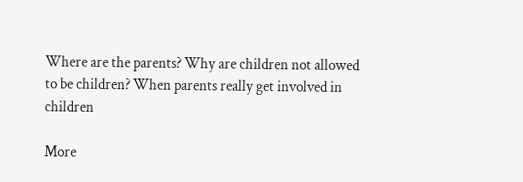Where are the parents? Why are children not allowed to be children? When parents really get involved in children

More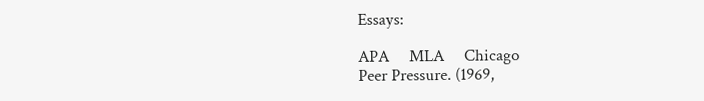Essays:

APA     MLA     Chicago
Peer Pressure. (1969,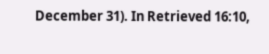December 31). In Retrieved 16:10,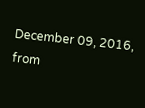December 09, 2016, from